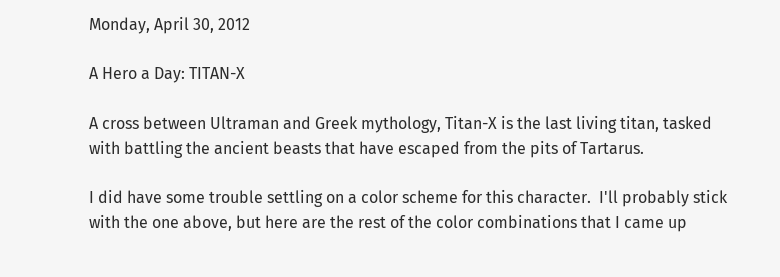Monday, April 30, 2012

A Hero a Day: TITAN-X

A cross between Ultraman and Greek mythology, Titan-X is the last living titan, tasked with battling the ancient beasts that have escaped from the pits of Tartarus.

I did have some trouble settling on a color scheme for this character.  I'll probably stick with the one above, but here are the rest of the color combinations that I came up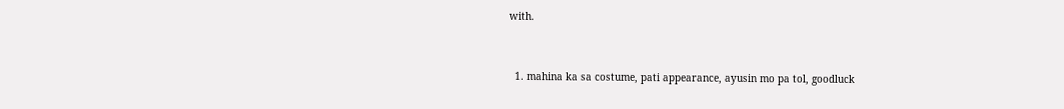with.


  1. mahina ka sa costume, pati appearance, ayusin mo pa tol, goodluck